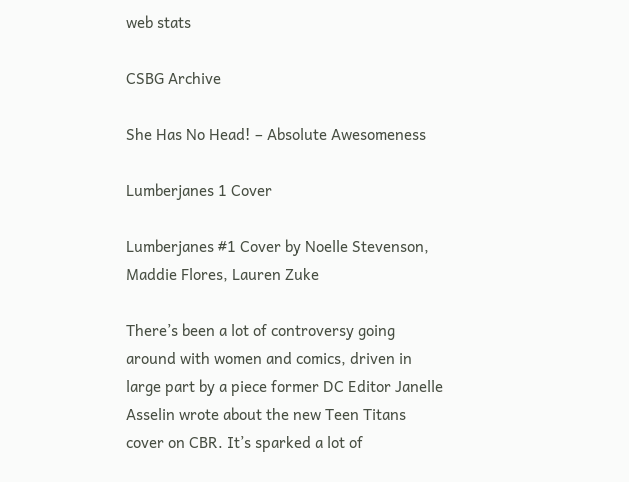web stats

CSBG Archive

She Has No Head! – Absolute Awesomeness

Lumberjanes 1 Cover

Lumberjanes #1 Cover by Noelle Stevenson, Maddie Flores, Lauren Zuke

There’s been a lot of controversy going around with women and comics, driven in large part by a piece former DC Editor Janelle Asselin wrote about the new Teen Titans cover on CBR. It’s sparked a lot of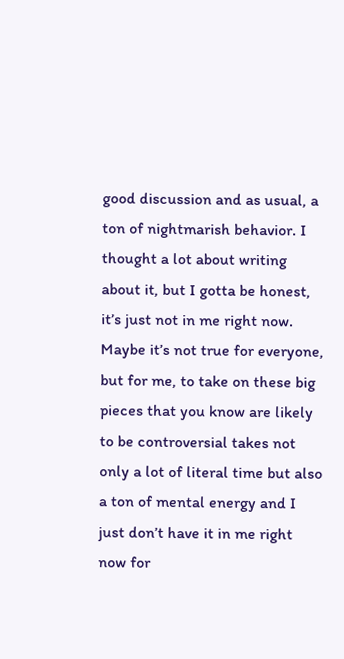good discussion and as usual, a ton of nightmarish behavior. I thought a lot about writing about it, but I gotta be honest, it’s just not in me right now. Maybe it’s not true for everyone, but for me, to take on these big pieces that you know are likely to be controversial takes not only a lot of literal time but also a ton of mental energy and I just don’t have it in me right now for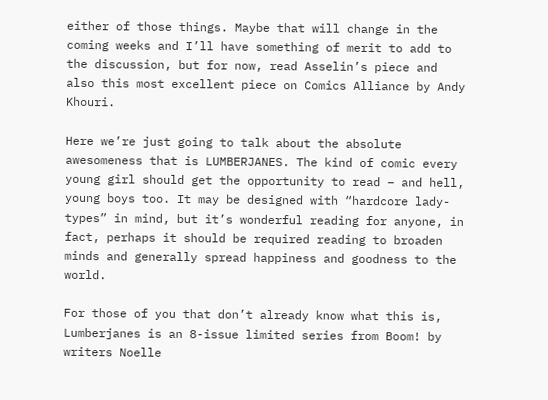either of those things. Maybe that will change in the coming weeks and I’ll have something of merit to add to the discussion, but for now, read Asselin’s piece and also this most excellent piece on Comics Alliance by Andy Khouri.

Here we’re just going to talk about the absolute awesomeness that is LUMBERJANES. The kind of comic every young girl should get the opportunity to read – and hell, young boys too. It may be designed with “hardcore lady-types” in mind, but it’s wonderful reading for anyone, in fact, perhaps it should be required reading to broaden minds and generally spread happiness and goodness to the world.

For those of you that don’t already know what this is, Lumberjanes is an 8-issue limited series from Boom! by writers Noelle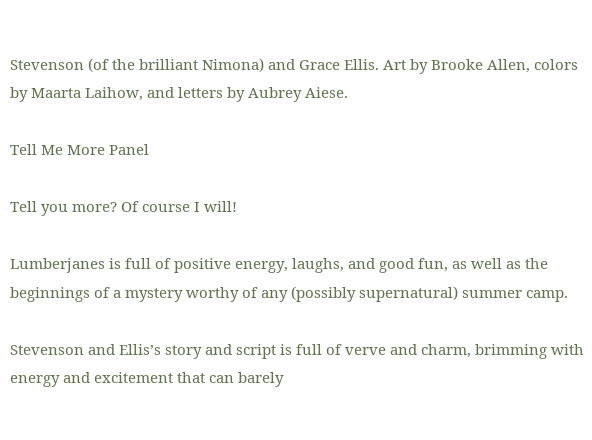Stevenson (of the brilliant Nimona) and Grace Ellis. Art by Brooke Allen, colors by Maarta Laihow, and letters by Aubrey Aiese.

Tell Me More Panel

Tell you more? Of course I will!

Lumberjanes is full of positive energy, laughs, and good fun, as well as the beginnings of a mystery worthy of any (possibly supernatural) summer camp.

Stevenson and Ellis’s story and script is full of verve and charm, brimming with energy and excitement that can barely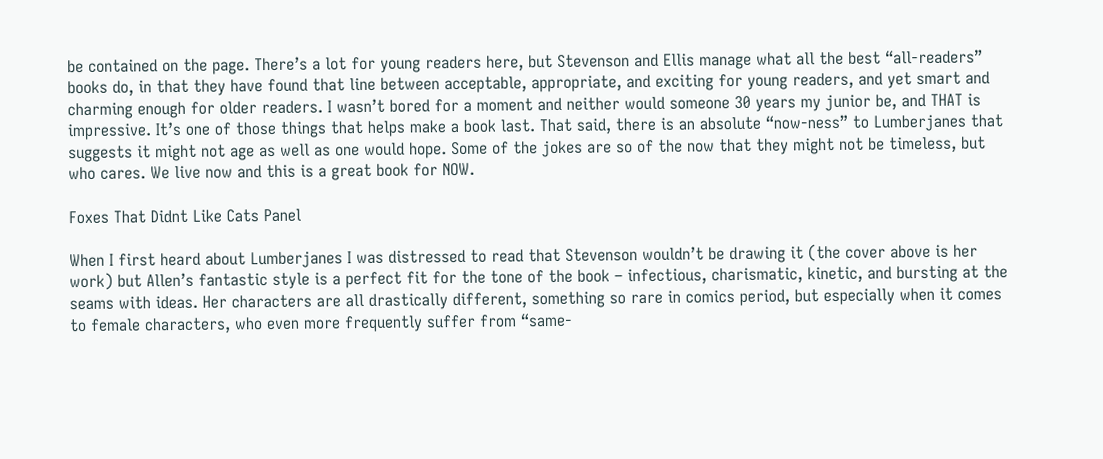be contained on the page. There’s a lot for young readers here, but Stevenson and Ellis manage what all the best “all-readers” books do, in that they have found that line between acceptable, appropriate, and exciting for young readers, and yet smart and charming enough for older readers. I wasn’t bored for a moment and neither would someone 30 years my junior be, and THAT is impressive. It’s one of those things that helps make a book last. That said, there is an absolute “now-ness” to Lumberjanes that suggests it might not age as well as one would hope. Some of the jokes are so of the now that they might not be timeless, but who cares. We live now and this is a great book for NOW.

Foxes That Didnt Like Cats Panel

When I first heard about Lumberjanes I was distressed to read that Stevenson wouldn’t be drawing it (the cover above is her work) but Allen’s fantastic style is a perfect fit for the tone of the book – infectious, charismatic, kinetic, and bursting at the seams with ideas. Her characters are all drastically different, something so rare in comics period, but especially when it comes to female characters, who even more frequently suffer from “same-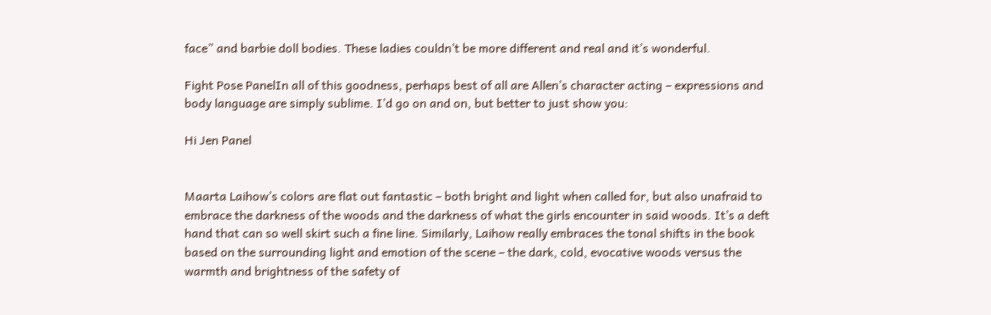face” and barbie doll bodies. These ladies couldn’t be more different and real and it’s wonderful.

Fight Pose PanelIn all of this goodness, perhaps best of all are Allen’s character acting – expressions and body language are simply sublime. I’d go on and on, but better to just show you:

Hi Jen Panel


Maarta Laihow’s colors are flat out fantastic – both bright and light when called for, but also unafraid to embrace the darkness of the woods and the darkness of what the girls encounter in said woods. It’s a deft hand that can so well skirt such a fine line. Similarly, Laihow really embraces the tonal shifts in the book based on the surrounding light and emotion of the scene – the dark, cold, evocative woods versus the warmth and brightness of the safety of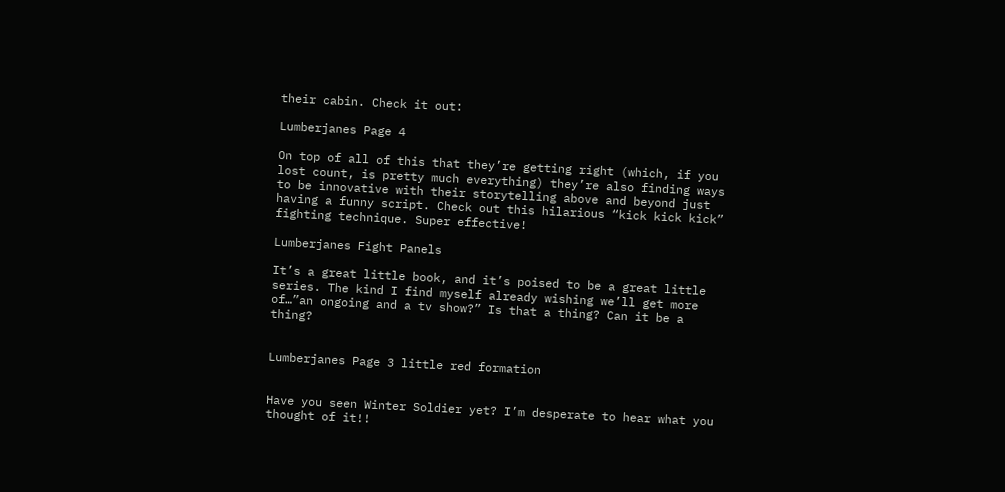their cabin. Check it out:

Lumberjanes Page 4

On top of all of this that they’re getting right (which, if you lost count, is pretty much everything) they’re also finding ways to be innovative with their storytelling above and beyond just having a funny script. Check out this hilarious “kick kick kick” fighting technique. Super effective!

Lumberjanes Fight Panels

It’s a great little book, and it’s poised to be a great little series. The kind I find myself already wishing we’ll get more of…”an ongoing and a tv show?” Is that a thing? Can it be a thing?


Lumberjanes Page 3 little red formation


Have you seen Winter Soldier yet? I’m desperate to hear what you thought of it!!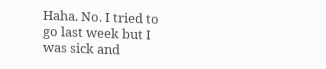Haha. No. I tried to go last week but I was sick and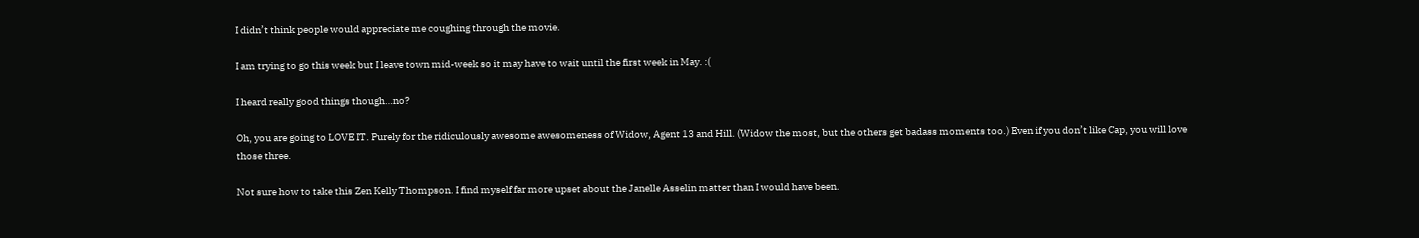I didn’t think people would appreciate me coughing through the movie.

I am trying to go this week but I leave town mid-week so it may have to wait until the first week in May. :(

I heard really good things though…no?

Oh, you are going to LOVE IT. Purely for the ridiculously awesome awesomeness of Widow, Agent 13 and Hill. (Widow the most, but the others get badass moments too.) Even if you don’t like Cap, you will love those three.

Not sure how to take this Zen Kelly Thompson. I find myself far more upset about the Janelle Asselin matter than I would have been.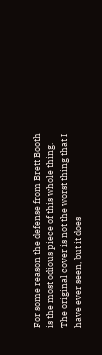For some reason the defense from Brett Booth is the most odious piece of this whole thing. The original cover is not the worst thing that I have ever seen, but it does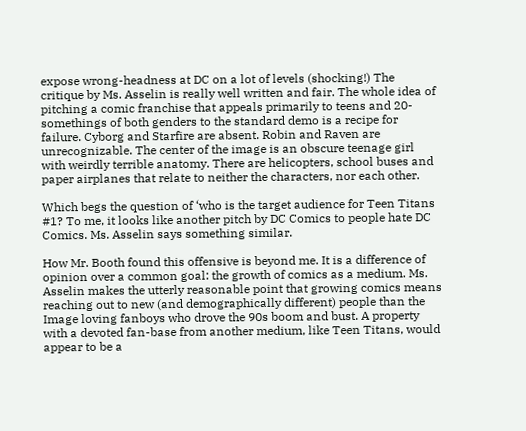expose wrong-headness at DC on a lot of levels (shocking!) The critique by Ms. Asselin is really well written and fair. The whole idea of pitching a comic franchise that appeals primarily to teens and 20-somethings of both genders to the standard demo is a recipe for failure. Cyborg and Starfire are absent. Robin and Raven are unrecognizable. The center of the image is an obscure teenage girl with weirdly terrible anatomy. There are helicopters, school buses and paper airplanes that relate to neither the characters, nor each other.

Which begs the question of ‘who is the target audience for Teen Titans #1? To me, it looks like another pitch by DC Comics to people hate DC Comics. Ms. Asselin says something similar.

How Mr. Booth found this offensive is beyond me. It is a difference of opinion over a common goal: the growth of comics as a medium. Ms. Asselin makes the utterly reasonable point that growing comics means reaching out to new (and demographically different) people than the Image loving fanboys who drove the 90s boom and bust. A property with a devoted fan-base from another medium, like Teen Titans, would appear to be a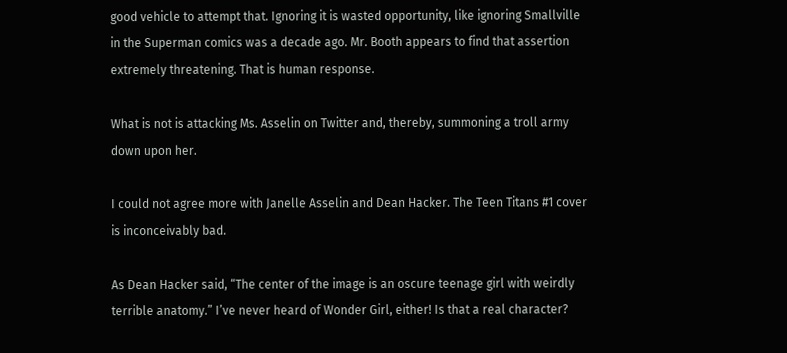good vehicle to attempt that. Ignoring it is wasted opportunity, like ignoring Smallville in the Superman comics was a decade ago. Mr. Booth appears to find that assertion extremely threatening. That is human response.

What is not is attacking Ms. Asselin on Twitter and, thereby, summoning a troll army down upon her.

I could not agree more with Janelle Asselin and Dean Hacker. The Teen Titans #1 cover is inconceivably bad.

As Dean Hacker said, “The center of the image is an oscure teenage girl with weirdly terrible anatomy.” I’ve never heard of Wonder Girl, either! Is that a real character?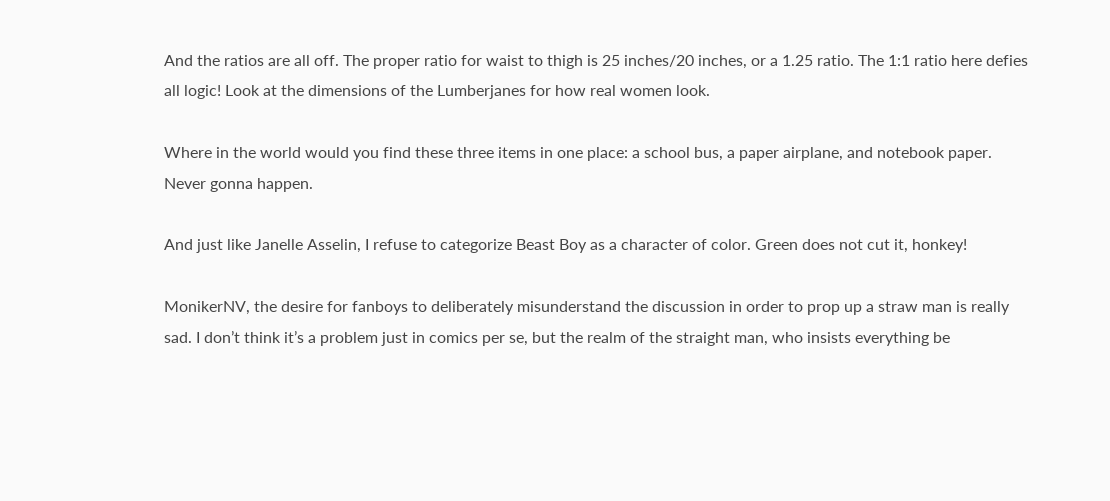And the ratios are all off. The proper ratio for waist to thigh is 25 inches/20 inches, or a 1.25 ratio. The 1:1 ratio here defies all logic! Look at the dimensions of the Lumberjanes for how real women look.

Where in the world would you find these three items in one place: a school bus, a paper airplane, and notebook paper. Never gonna happen.

And just like Janelle Asselin, I refuse to categorize Beast Boy as a character of color. Green does not cut it, honkey!

MonikerNV, the desire for fanboys to deliberately misunderstand the discussion in order to prop up a straw man is really sad. I don’t think it’s a problem just in comics per se, but the realm of the straight man, who insists everything be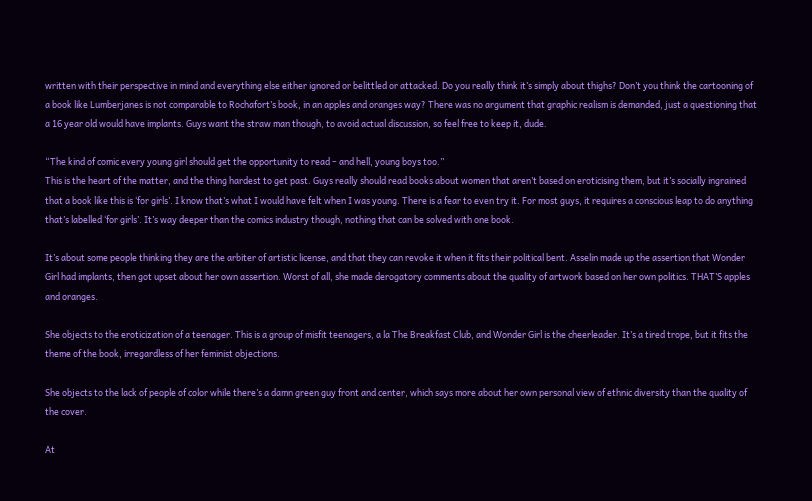written with their perspective in mind and everything else either ignored or belittled or attacked. Do you really think it’s simply about thighs? Don’t you think the cartooning of a book like Lumberjanes is not comparable to Rochafort’s book, in an apples and oranges way? There was no argument that graphic realism is demanded, just a questioning that a 16 year old would have implants. Guys want the straw man though, to avoid actual discussion, so feel free to keep it, dude.

“The kind of comic every young girl should get the opportunity to read – and hell, young boys too.”
This is the heart of the matter, and the thing hardest to get past. Guys really should read books about women that aren’t based on eroticising them, but it’s socially ingrained that a book like this is ‘for girls’. I know that’s what I would have felt when I was young. There is a fear to even try it. For most guys, it requires a conscious leap to do anything that’s labelled ‘for girls’. It’s way deeper than the comics industry though, nothing that can be solved with one book.

It’s about some people thinking they are the arbiter of artistic license, and that they can revoke it when it fits their political bent. Asselin made up the assertion that Wonder Girl had implants, then got upset about her own assertion. Worst of all, she made derogatory comments about the quality of artwork based on her own politics. THAT’S apples and oranges.

She objects to the eroticization of a teenager. This is a group of misfit teenagers, a la The Breakfast Club, and Wonder Girl is the cheerleader. It’s a tired trope, but it fits the theme of the book, irregardless of her feminist objections.

She objects to the lack of people of color while there’s a damn green guy front and center, which says more about her own personal view of ethnic diversity than the quality of the cover.

At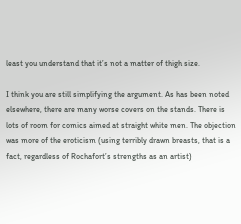least you understand that it’s not a matter of thigh size.

I think you are still simplifying the argument. As has been noted elsewhere, there are many worse covers on the stands. There is lots of room for comics aimed at straight white men. The objection was more of the eroticism (using terribly drawn breasts, that is a fact, regardless of Rochafort’s strengths as an artist)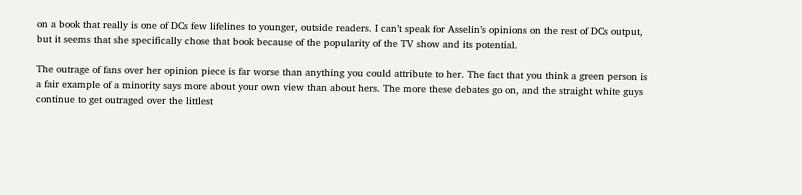on a book that really is one of DCs few lifelines to younger, outside readers. I can’t speak for Asselin’s opinions on the rest of DCs output, but it seems that she specifically chose that book because of the popularity of the TV show and its potential.

The outrage of fans over her opinion piece is far worse than anything you could attribute to her. The fact that you think a green person is a fair example of a minority says more about your own view than about hers. The more these debates go on, and the straight white guys continue to get outraged over the littlest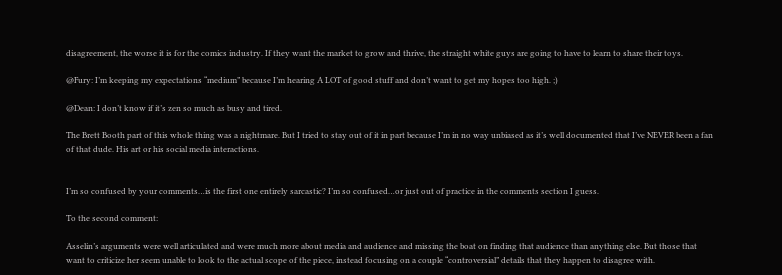disagreement, the worse it is for the comics industry. If they want the market to grow and thrive, the straight white guys are going to have to learn to share their toys.

@Fury: I’m keeping my expectations “medium” because I’m hearing A LOT of good stuff and don’t want to get my hopes too high. ;)

@Dean: I don’t know if it’s zen so much as busy and tired.

The Brett Booth part of this whole thing was a nightmare. But I tried to stay out of it in part because I’m in no way unbiased as it’s well documented that I’ve NEVER been a fan of that dude. His art or his social media interactions.


I’m so confused by your comments…is the first one entirely sarcastic? I’m so confused…or just out of practice in the comments section I guess.

To the second comment:

Asselin’s arguments were well articulated and were much more about media and audience and missing the boat on finding that audience than anything else. But those that want to criticize her seem unable to look to the actual scope of the piece, instead focusing on a couple “controversial” details that they happen to disagree with.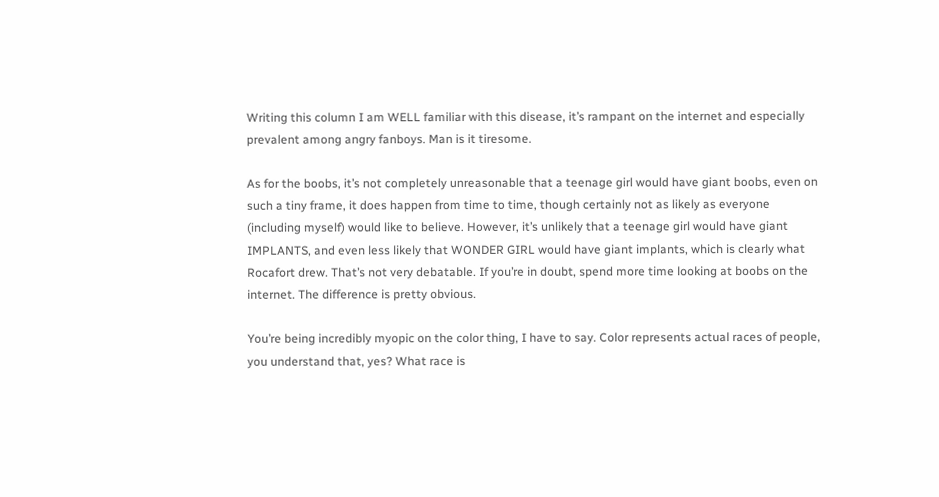Writing this column I am WELL familiar with this disease, it’s rampant on the internet and especially prevalent among angry fanboys. Man is it tiresome.

As for the boobs, it’s not completely unreasonable that a teenage girl would have giant boobs, even on such a tiny frame, it does happen from time to time, though certainly not as likely as everyone (including myself) would like to believe. However, it’s unlikely that a teenage girl would have giant IMPLANTS, and even less likely that WONDER GIRL would have giant implants, which is clearly what Rocafort drew. That’s not very debatable. If you’re in doubt, spend more time looking at boobs on the internet. The difference is pretty obvious.

You’re being incredibly myopic on the color thing, I have to say. Color represents actual races of people, you understand that, yes? What race is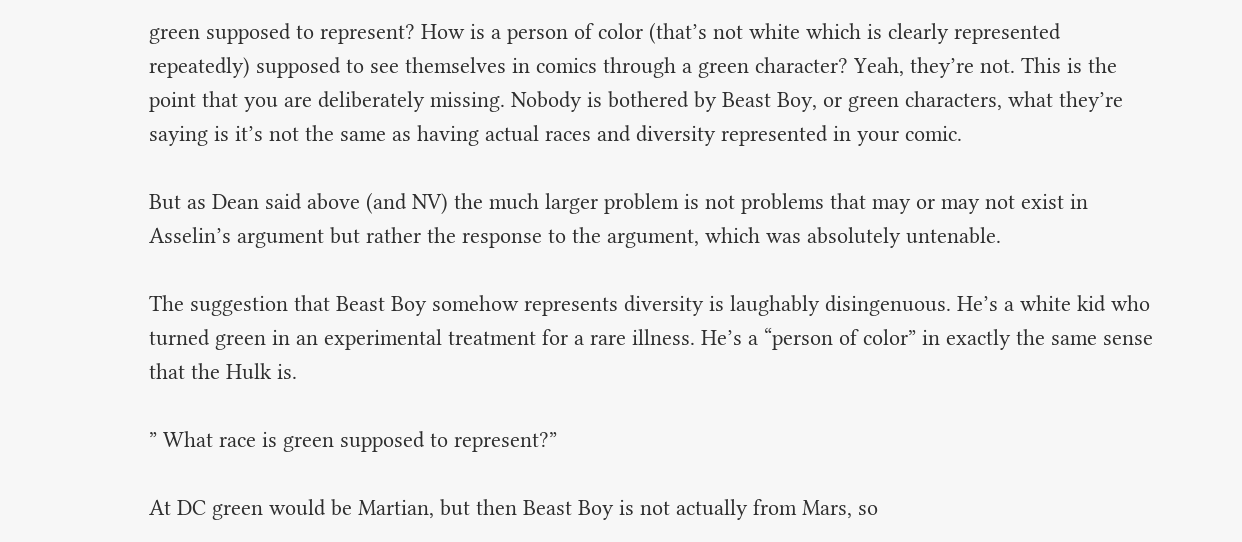green supposed to represent? How is a person of color (that’s not white which is clearly represented repeatedly) supposed to see themselves in comics through a green character? Yeah, they’re not. This is the point that you are deliberately missing. Nobody is bothered by Beast Boy, or green characters, what they’re saying is it’s not the same as having actual races and diversity represented in your comic.

But as Dean said above (and NV) the much larger problem is not problems that may or may not exist in Asselin’s argument but rather the response to the argument, which was absolutely untenable.

The suggestion that Beast Boy somehow represents diversity is laughably disingenuous. He’s a white kid who turned green in an experimental treatment for a rare illness. He’s a “person of color” in exactly the same sense that the Hulk is.

” What race is green supposed to represent?”

At DC green would be Martian, but then Beast Boy is not actually from Mars, so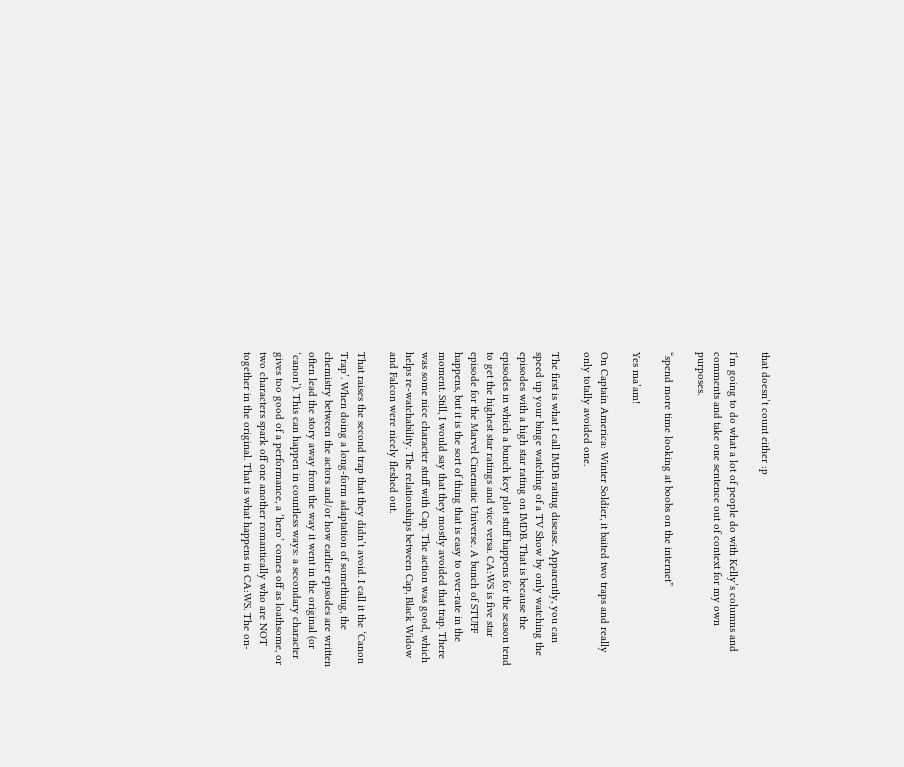that doesn’t count either :p

I’m going to do what a lot of people do with Kelly’s columns and comments and take one sentence out of context for my own purposes.

“spend more time looking at boobs on the internet”

Yes ma’am!

On Captain America: Winter Soldier, it baited two traps and really only totally avoided one.

The first is what I call IMDB rating disease. Apparently, you can speed up your binge watching of a TV Show by only watching the episodes with a high star rating on IMDB. That is because the episodes in which a bunch key plot stuff happens for the season tend to get the highest star ratings and vice versa. CA:WS is five star episode for the Marvel Cinematic Universe. A bunch of STUFF happens, but it is the sort of thing that is easy to over-rate in the moment. Still, I would say that they mostly avoided that trap. There was some nice character stuff with Cap. The action was good, which helps re-watchability. The relationships between Cap, Black Widow and Falcon were nicely fleshed out.

That raises the second trap that they didn’t avoid. I call it the ‘Canon Trap’. When doing a long-form adaptation of something, the chemistry between the actors and/or how earlier episodes are written often lead the story away from the way it went in the original (or ‘canon’). This can happen in countless ways: a secondary character gives too good of a performance, a ‘hero’ comes off as loathsome, or two characters spark off one another romantically who are NOT together in the original. That is what happens in CA:WS. The on-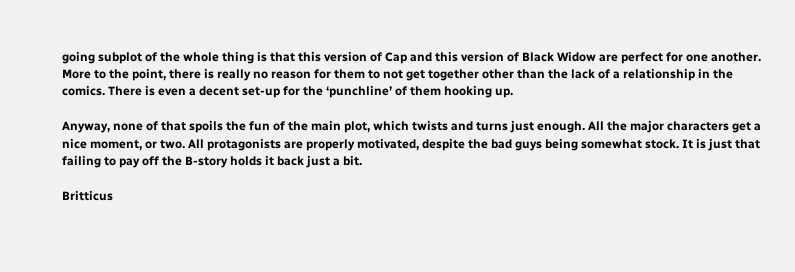going subplot of the whole thing is that this version of Cap and this version of Black Widow are perfect for one another. More to the point, there is really no reason for them to not get together other than the lack of a relationship in the comics. There is even a decent set-up for the ‘punchline’ of them hooking up.

Anyway, none of that spoils the fun of the main plot, which twists and turns just enough. All the major characters get a nice moment, or two. All protagonists are properly motivated, despite the bad guys being somewhat stock. It is just that failing to pay off the B-story holds it back just a bit.

Britticus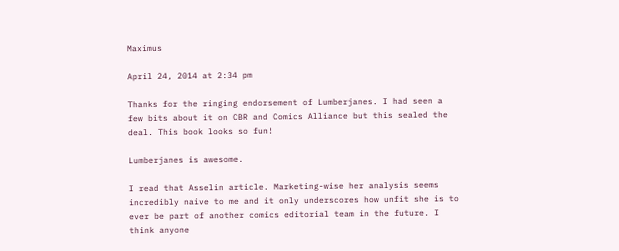Maximus

April 24, 2014 at 2:34 pm

Thanks for the ringing endorsement of Lumberjanes. I had seen a few bits about it on CBR and Comics Alliance but this sealed the deal. This book looks so fun!

Lumberjanes is awesome.

I read that Asselin article. Marketing-wise her analysis seems incredibly naive to me and it only underscores how unfit she is to ever be part of another comics editorial team in the future. I think anyone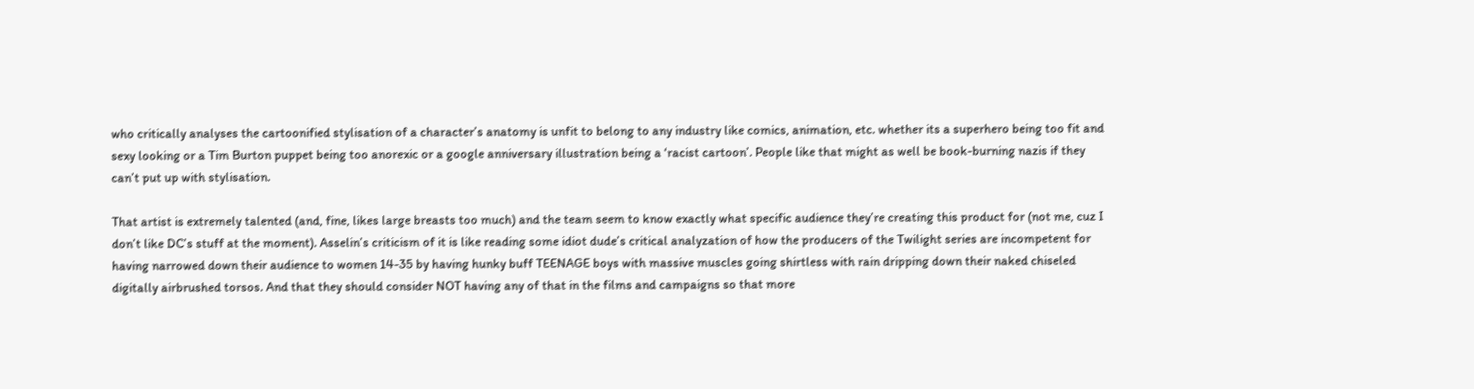who critically analyses the cartoonified stylisation of a character’s anatomy is unfit to belong to any industry like comics, animation, etc. whether its a superhero being too fit and sexy looking or a Tim Burton puppet being too anorexic or a google anniversary illustration being a ‘racist cartoon’. People like that might as well be book-burning nazis if they can’t put up with stylisation.

That artist is extremely talented (and, fine, likes large breasts too much) and the team seem to know exactly what specific audience they’re creating this product for (not me, cuz I don’t like DC’s stuff at the moment). Asselin’s criticism of it is like reading some idiot dude’s critical analyzation of how the producers of the Twilight series are incompetent for having narrowed down their audience to women 14-35 by having hunky buff TEENAGE boys with massive muscles going shirtless with rain dripping down their naked chiseled digitally airbrushed torsos. And that they should consider NOT having any of that in the films and campaigns so that more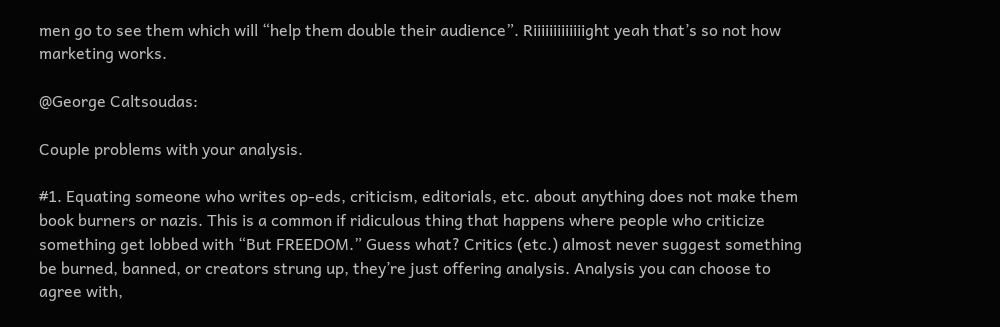men go to see them which will “help them double their audience”. Riiiiiiiiiiiiight yeah that’s so not how marketing works.

@George Caltsoudas:

Couple problems with your analysis.

#1. Equating someone who writes op-eds, criticism, editorials, etc. about anything does not make them book burners or nazis. This is a common if ridiculous thing that happens where people who criticize something get lobbed with “But FREEDOM.” Guess what? Critics (etc.) almost never suggest something be burned, banned, or creators strung up, they’re just offering analysis. Analysis you can choose to agree with,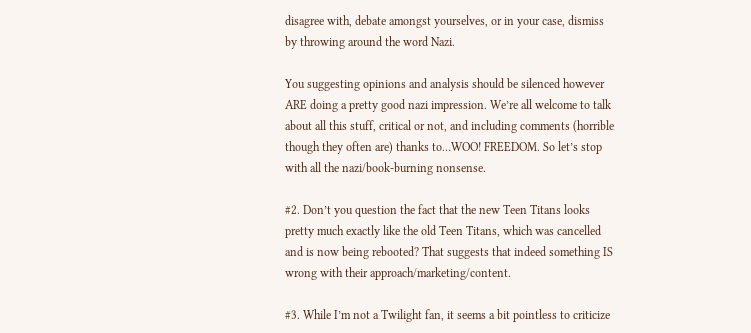disagree with, debate amongst yourselves, or in your case, dismiss by throwing around the word Nazi.

You suggesting opinions and analysis should be silenced however ARE doing a pretty good nazi impression. We’re all welcome to talk about all this stuff, critical or not, and including comments (horrible though they often are) thanks to…WOO! FREEDOM. So let’s stop with all the nazi/book-burning nonsense.

#2. Don’t you question the fact that the new Teen Titans looks pretty much exactly like the old Teen Titans, which was cancelled and is now being rebooted? That suggests that indeed something IS wrong with their approach/marketing/content.

#3. While I’m not a Twilight fan, it seems a bit pointless to criticize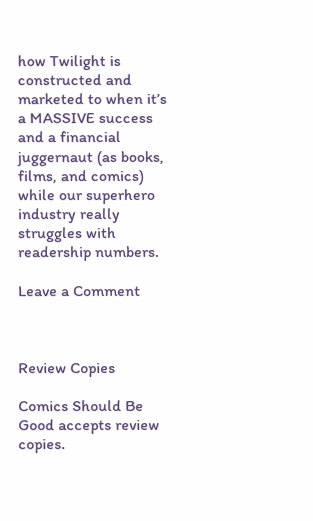how Twilight is constructed and marketed to when it’s a MASSIVE success and a financial juggernaut (as books, films, and comics) while our superhero industry really struggles with readership numbers.

Leave a Comment



Review Copies

Comics Should Be Good accepts review copies.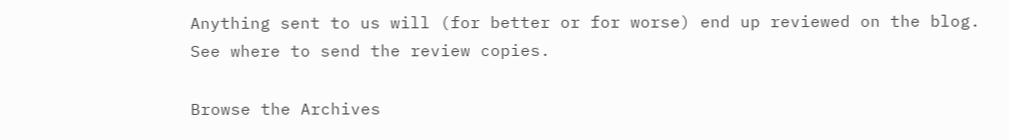Anything sent to us will (for better or for worse) end up reviewed on the blog. See where to send the review copies.

Browse the Archives